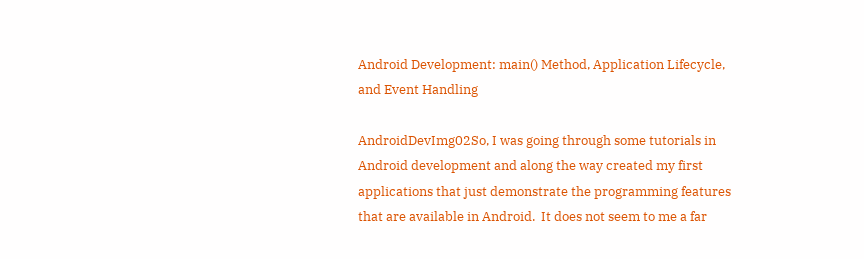Android Development: main() Method, Application Lifecycle, and Event Handling

AndroidDevImg02So, I was going through some tutorials in Android development and along the way created my first applications that just demonstrate the programming features that are available in Android.  It does not seem to me a far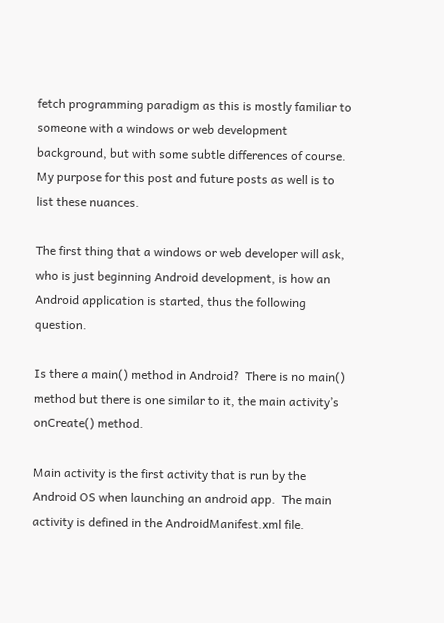fetch programming paradigm as this is mostly familiar to someone with a windows or web development background, but with some subtle differences of course.  My purpose for this post and future posts as well is to list these nuances.

The first thing that a windows or web developer will ask, who is just beginning Android development, is how an Android application is started, thus the following question.

Is there a main() method in Android?  There is no main() method but there is one similar to it, the main activity’s onCreate() method.

Main activity is the first activity that is run by the Android OS when launching an android app.  The main activity is defined in the AndroidManifest.xml file.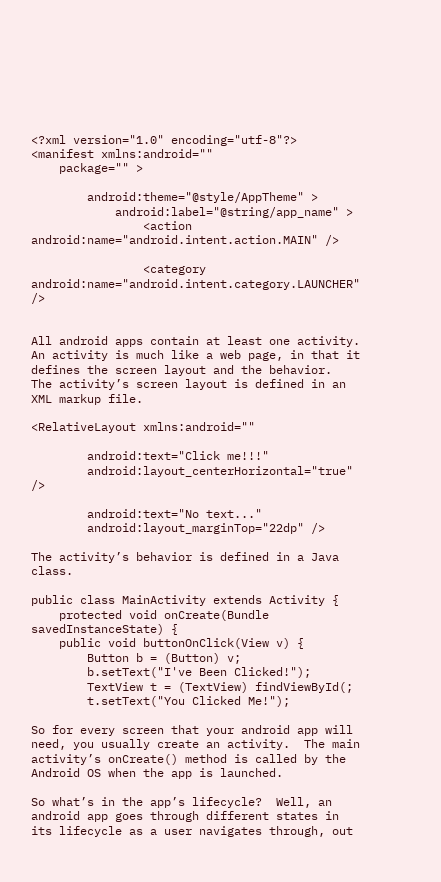<?xml version="1.0" encoding="utf-8"?>
<manifest xmlns:android=""
    package="" >

        android:theme="@style/AppTheme" >
            android:label="@string/app_name" >
                <action android:name="android.intent.action.MAIN" />

                <category android:name="android.intent.category.LAUNCHER" />


All android apps contain at least one activity.  An activity is much like a web page, in that it defines the screen layout and the behavior.  The activity’s screen layout is defined in an XML markup file.

<RelativeLayout xmlns:android=""

        android:text="Click me!!!"
        android:layout_centerHorizontal="true" />

        android:text="No text..."
        android:layout_marginTop="22dp" />

The activity’s behavior is defined in a Java class.

public class MainActivity extends Activity {
    protected void onCreate(Bundle savedInstanceState) {
    public void buttonOnClick(View v) {
        Button b = (Button) v;
        b.setText("I've Been Clicked!");
        TextView t = (TextView) findViewById(;
        t.setText("You Clicked Me!");

So for every screen that your android app will need, you usually create an activity.  The main activity’s onCreate() method is called by the Android OS when the app is launched.

So what’s in the app’s lifecycle?  Well, an android app goes through different states in its lifecycle as a user navigates through, out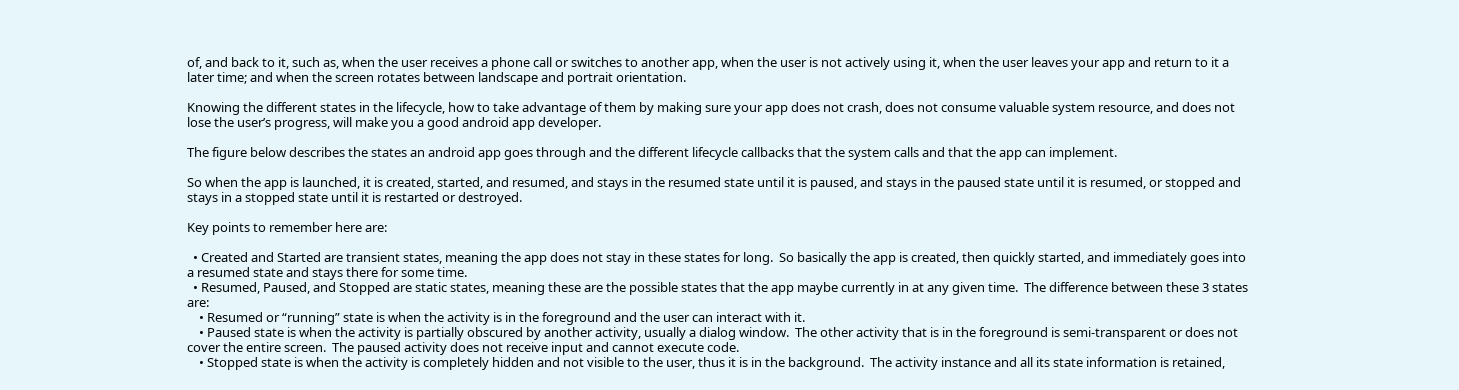of, and back to it, such as, when the user receives a phone call or switches to another app, when the user is not actively using it, when the user leaves your app and return to it a later time; and when the screen rotates between landscape and portrait orientation.

Knowing the different states in the lifecycle, how to take advantage of them by making sure your app does not crash, does not consume valuable system resource, and does not lose the user’s progress, will make you a good android app developer.

The figure below describes the states an android app goes through and the different lifecycle callbacks that the system calls and that the app can implement.

So when the app is launched, it is created, started, and resumed, and stays in the resumed state until it is paused, and stays in the paused state until it is resumed, or stopped and stays in a stopped state until it is restarted or destroyed.

Key points to remember here are:

  • Created and Started are transient states, meaning the app does not stay in these states for long.  So basically the app is created, then quickly started, and immediately goes into a resumed state and stays there for some time.
  • Resumed, Paused, and Stopped are static states, meaning these are the possible states that the app maybe currently in at any given time.  The difference between these 3 states are:
    • Resumed or “running” state is when the activity is in the foreground and the user can interact with it.
    • Paused state is when the activity is partially obscured by another activity, usually a dialog window.  The other activity that is in the foreground is semi-transparent or does not cover the entire screen.  The paused activity does not receive input and cannot execute code.
    • Stopped state is when the activity is completely hidden and not visible to the user, thus it is in the background.  The activity instance and all its state information is retained,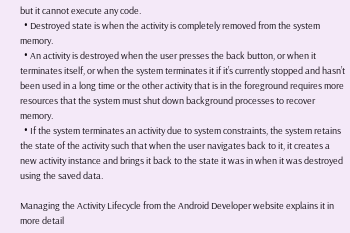but it cannot execute any code.
  • Destroyed state is when the activity is completely removed from the system memory.
  • An activity is destroyed when the user presses the back button, or when it terminates itself, or when the system terminates it if it’s currently stopped and hasn’t been used in a long time or the other activity that is in the foreground requires more resources that the system must shut down background processes to recover memory.
  • If the system terminates an activity due to system constraints, the system retains the state of the activity such that when the user navigates back to it, it creates a new activity instance and brings it back to the state it was in when it was destroyed using the saved data.

Managing the Activity Lifecycle from the Android Developer website explains it in more detail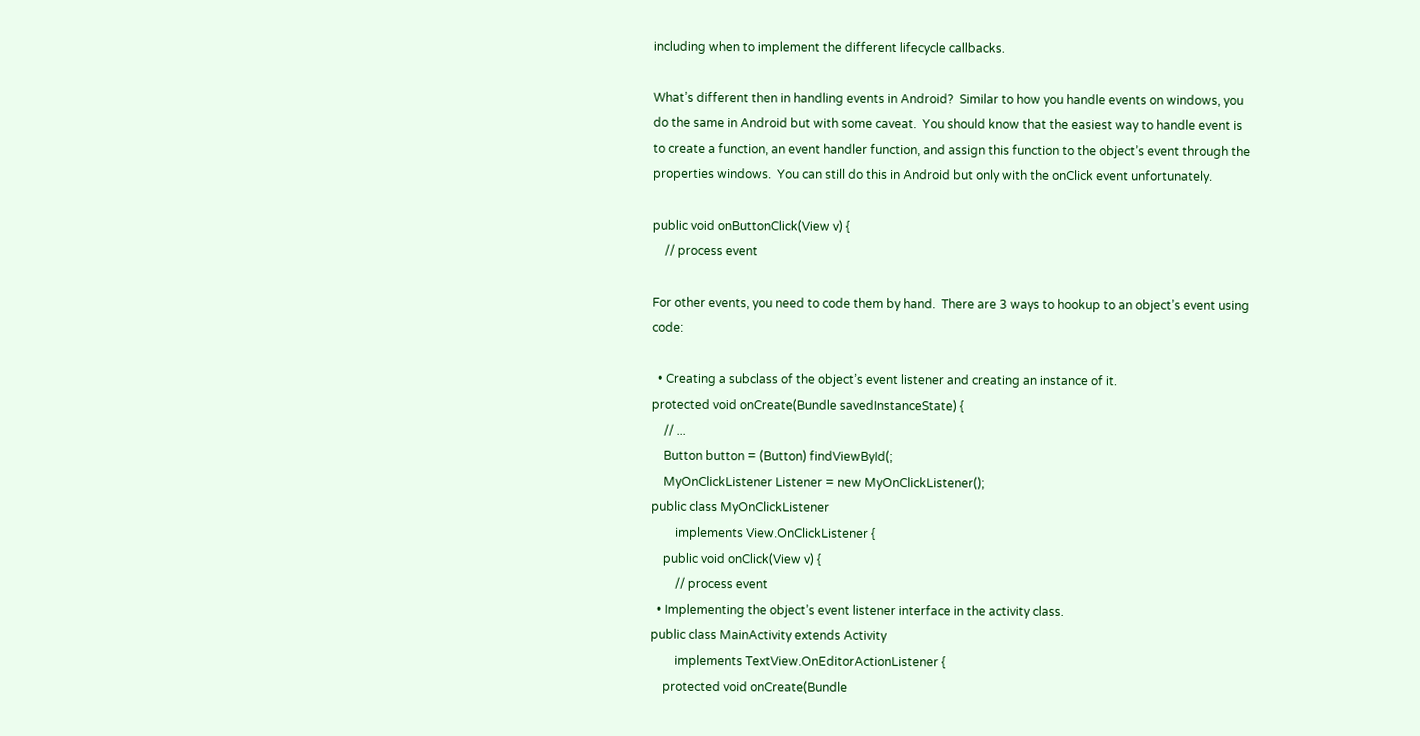including when to implement the different lifecycle callbacks.

What’s different then in handling events in Android?  Similar to how you handle events on windows, you do the same in Android but with some caveat.  You should know that the easiest way to handle event is to create a function, an event handler function, and assign this function to the object’s event through the properties windows.  You can still do this in Android but only with the onClick event unfortunately.

public void onButtonClick(View v) {
    // process event

For other events, you need to code them by hand.  There are 3 ways to hookup to an object’s event using code:

  • Creating a subclass of the object’s event listener and creating an instance of it.
protected void onCreate(Bundle savedInstanceState) {
    // ...
    Button button = (Button) findViewById(;
    MyOnClickListener Listener = new MyOnClickListener();
public class MyOnClickListener
        implements View.OnClickListener {
    public void onClick(View v) {
        // process event
  • Implementing the object’s event listener interface in the activity class.
public class MainActivity extends Activity
        implements TextView.OnEditorActionListener {
    protected void onCreate(Bundle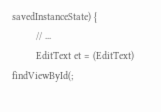savedInstanceState) {
        // ...
        EditText et = (EditText) findViewById(;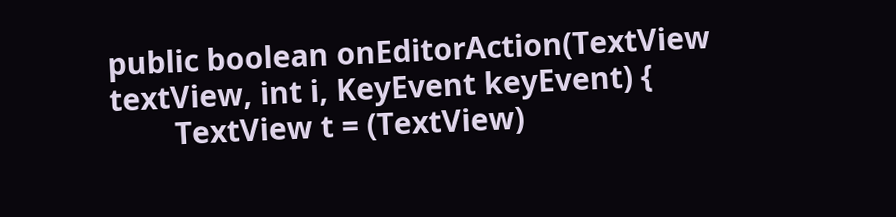public boolean onEditorAction(TextView textView, int i, KeyEvent keyEvent) {
        TextView t = (TextView)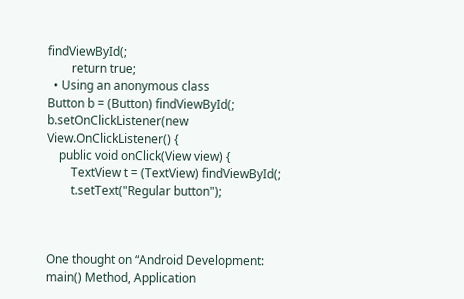findViewById(;
        return true;
  • Using an anonymous class
Button b = (Button) findViewById(;
b.setOnClickListener(new View.OnClickListener() {
    public void onClick(View view) {
        TextView t = (TextView) findViewById(;
        t.setText("Regular button");



One thought on “Android Development: main() Method, Application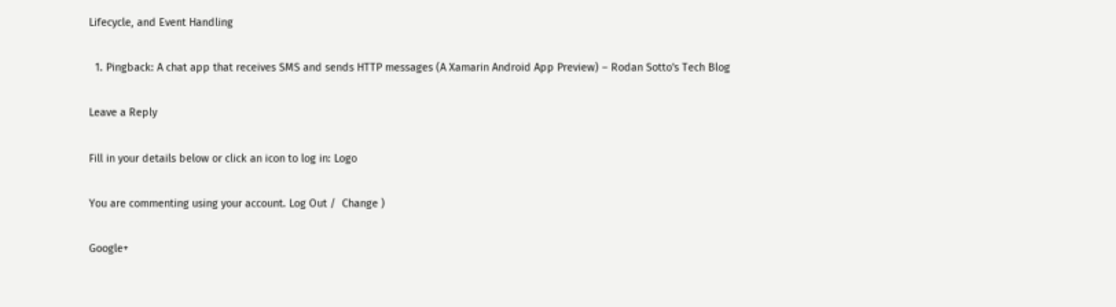Lifecycle, and Event Handling

  1. Pingback: A chat app that receives SMS and sends HTTP messages (A Xamarin Android App Preview) – Rodan Sotto's Tech Blog

Leave a Reply

Fill in your details below or click an icon to log in: Logo

You are commenting using your account. Log Out /  Change )

Google+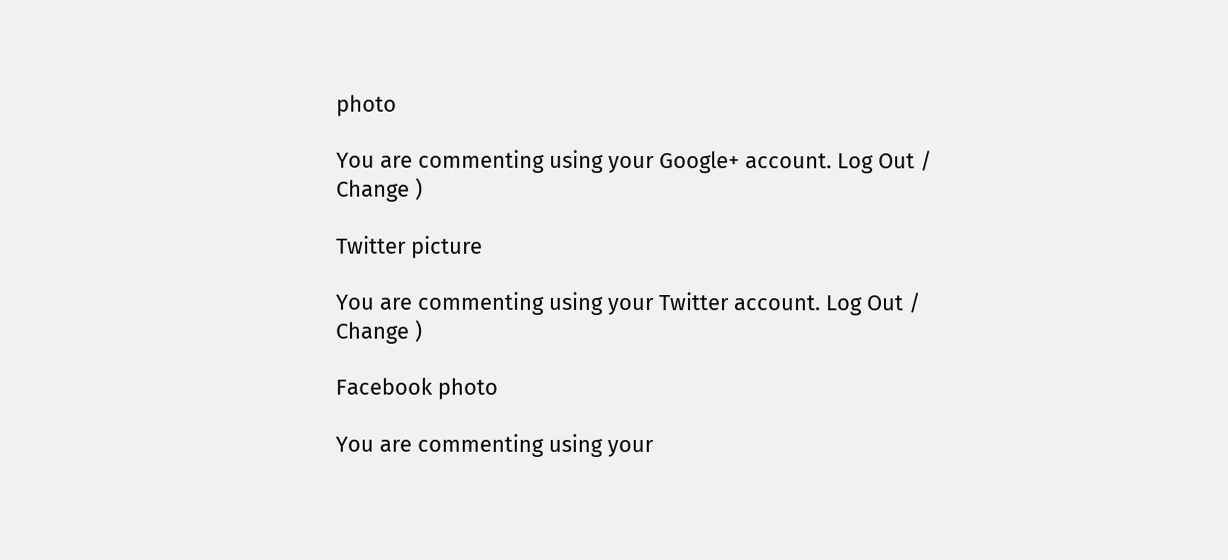photo

You are commenting using your Google+ account. Log Out /  Change )

Twitter picture

You are commenting using your Twitter account. Log Out /  Change )

Facebook photo

You are commenting using your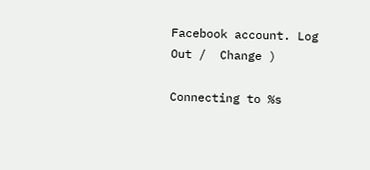Facebook account. Log Out /  Change )

Connecting to %s